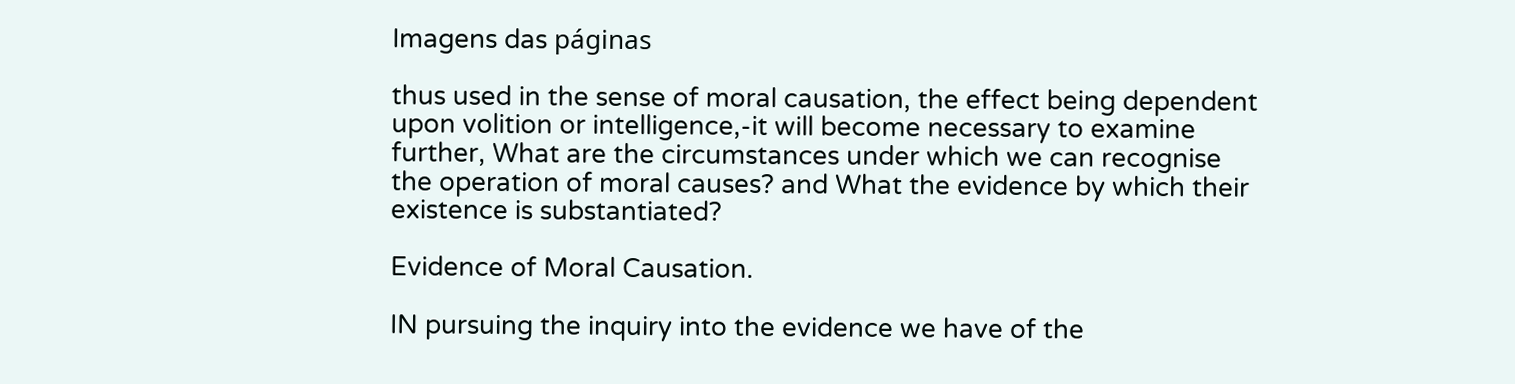Imagens das páginas

thus used in the sense of moral causation, the effect being dependent upon volition or intelligence,-it will become necessary to examine further, What are the circumstances under which we can recognise the operation of moral causes? and What the evidence by which their existence is substantiated?

Evidence of Moral Causation.

IN pursuing the inquiry into the evidence we have of the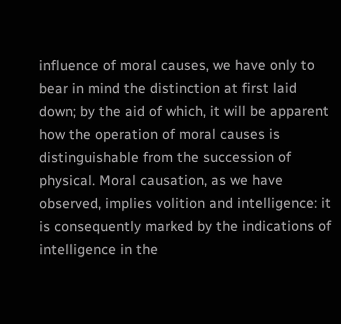influence of moral causes, we have only to bear in mind the distinction at first laid down; by the aid of which, it will be apparent how the operation of moral causes is distinguishable from the succession of physical. Moral causation, as we have observed, implies volition and intelligence: it is consequently marked by the indications of intelligence in the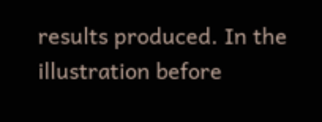results produced. In the illustration before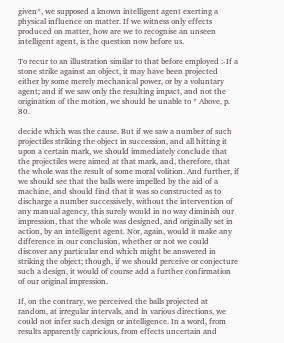given*, we supposed a known intelligent agent exerting a physical influence on matter. If we witness only effects produced on matter, how are we to recognise an unseen intelligent agent, is the question now before us.

To recur to an illustration similar to that before employed :-If a stone strike against an object, it may have been projected either by some merely mechanical power, or by a voluntary agent; and if we saw only the resulting impact, and not the origination of the motion, we should be unable to * Above, p. 80.

decide which was the cause. But if we saw a number of such projectiles striking the object in succession, and all hitting it upon a certain mark, we should immediately conclude that the projectiles were aimed at that mark, and, therefore, that the whole was the result of some moral volition. And further, if we should see that the balls were impelled by the aid of a machine, and should find that it was so constructed as to discharge a number successively, without the intervention of any manual agency, this surely would in no way diminish our impression, that the whole was designed, and originally set in action, by an intelligent agent. Nor, again, would it make any difference in our conclusion, whether or not we could discover any particular end which might be answered in striking the object; though, if we should perceive or conjecture such a design, it would of course add a further confirmation of our original impression.

If, on the contrary, we perceived the balls projected at random, at irregular intervals, and in various directions, we could not infer such design or intelligence. In a word, from results apparently capricious, from effects uncertain and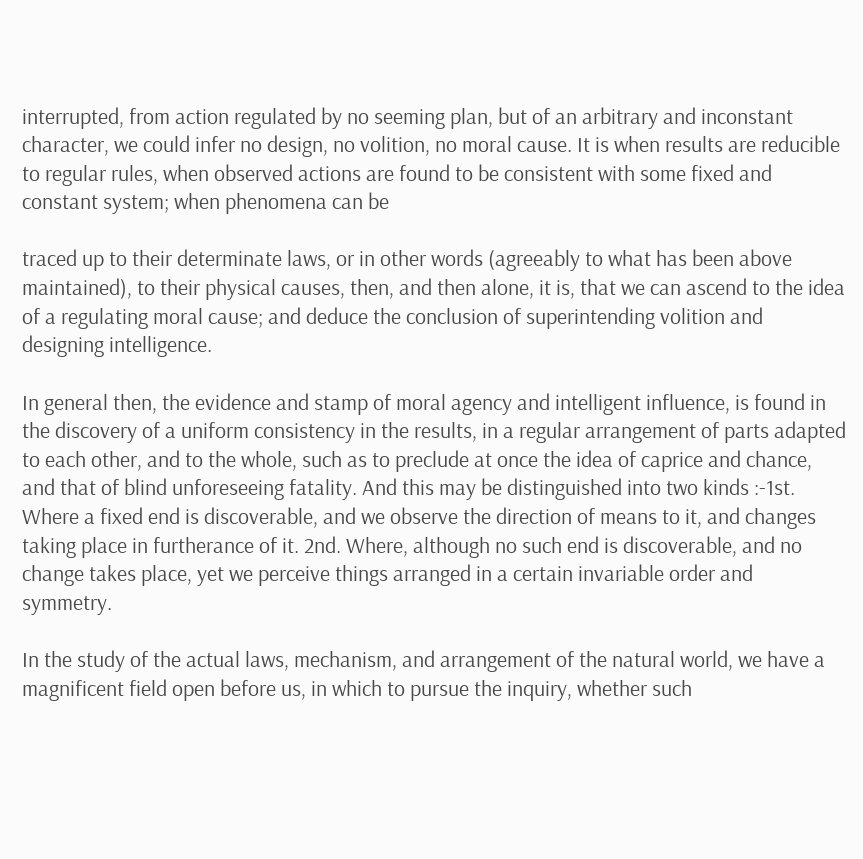interrupted, from action regulated by no seeming plan, but of an arbitrary and inconstant character, we could infer no design, no volition, no moral cause. It is when results are reducible to regular rules, when observed actions are found to be consistent with some fixed and constant system; when phenomena can be

traced up to their determinate laws, or in other words (agreeably to what has been above maintained), to their physical causes, then, and then alone, it is, that we can ascend to the idea of a regulating moral cause; and deduce the conclusion of superintending volition and designing intelligence.

In general then, the evidence and stamp of moral agency and intelligent influence, is found in the discovery of a uniform consistency in the results, in a regular arrangement of parts adapted to each other, and to the whole, such as to preclude at once the idea of caprice and chance, and that of blind unforeseeing fatality. And this may be distinguished into two kinds :-1st. Where a fixed end is discoverable, and we observe the direction of means to it, and changes taking place in furtherance of it. 2nd. Where, although no such end is discoverable, and no change takes place, yet we perceive things arranged in a certain invariable order and symmetry.

In the study of the actual laws, mechanism, and arrangement of the natural world, we have a magnificent field open before us, in which to pursue the inquiry, whether such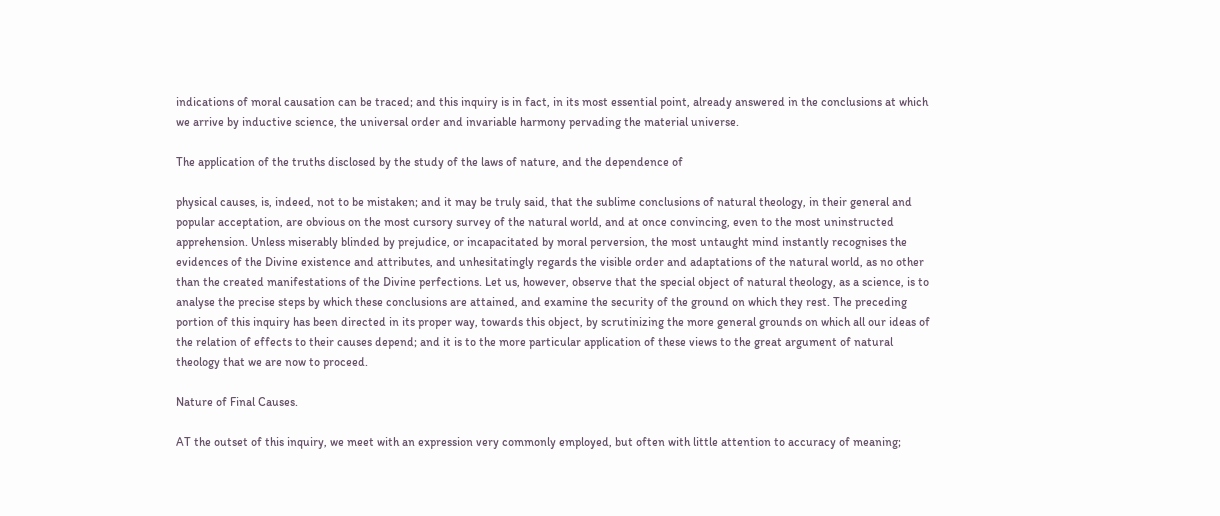indications of moral causation can be traced; and this inquiry is in fact, in its most essential point, already answered in the conclusions at which we arrive by inductive science, the universal order and invariable harmony pervading the material universe.

The application of the truths disclosed by the study of the laws of nature, and the dependence of

physical causes, is, indeed, not to be mistaken; and it may be truly said, that the sublime conclusions of natural theology, in their general and popular acceptation, are obvious on the most cursory survey of the natural world, and at once convincing, even to the most uninstructed apprehension. Unless miserably blinded by prejudice, or incapacitated by moral perversion, the most untaught mind instantly recognises the evidences of the Divine existence and attributes, and unhesitatingly regards the visible order and adaptations of the natural world, as no other than the created manifestations of the Divine perfections. Let us, however, observe that the special object of natural theology, as a science, is to analyse the precise steps by which these conclusions are attained, and examine the security of the ground on which they rest. The preceding portion of this inquiry has been directed in its proper way, towards this object, by scrutinizing the more general grounds on which all our ideas of the relation of effects to their causes depend; and it is to the more particular application of these views to the great argument of natural theology that we are now to proceed.

Nature of Final Causes.

AT the outset of this inquiry, we meet with an expression very commonly employed, but often with little attention to accuracy of meaning;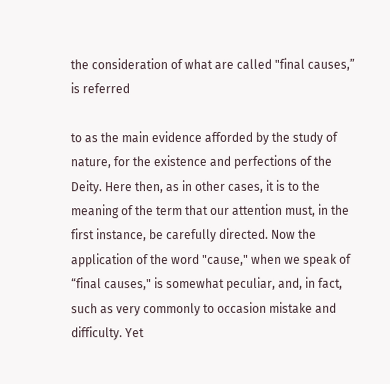the consideration of what are called "final causes,” is referred

to as the main evidence afforded by the study of nature, for the existence and perfections of the Deity. Here then, as in other cases, it is to the meaning of the term that our attention must, in the first instance, be carefully directed. Now the application of the word "cause," when we speak of “final causes," is somewhat peculiar, and, in fact, such as very commonly to occasion mistake and difficulty. Yet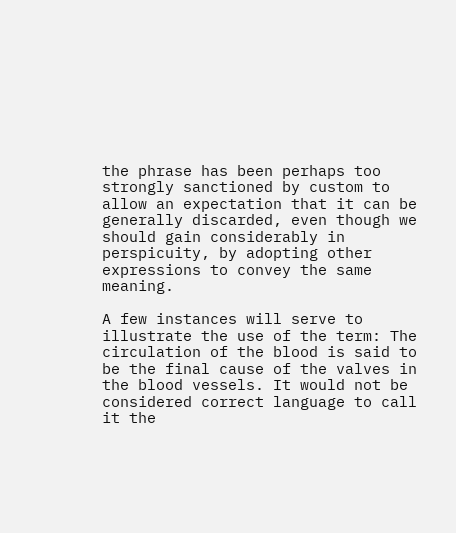the phrase has been perhaps too strongly sanctioned by custom to allow an expectation that it can be generally discarded, even though we should gain considerably in perspicuity, by adopting other expressions to convey the same meaning.

A few instances will serve to illustrate the use of the term: The circulation of the blood is said to be the final cause of the valves in the blood vessels. It would not be considered correct language to call it the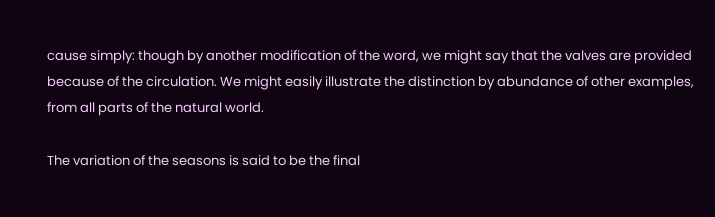cause simply: though by another modification of the word, we might say that the valves are provided because of the circulation. We might easily illustrate the distinction by abundance of other examples, from all parts of the natural world.

The variation of the seasons is said to be the final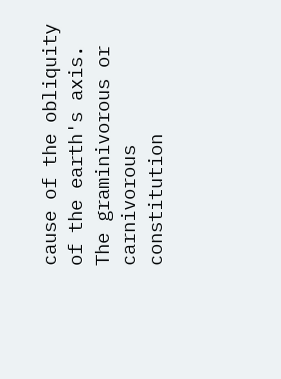cause of the obliquity of the earth's axis. The graminivorous or carnivorous constitution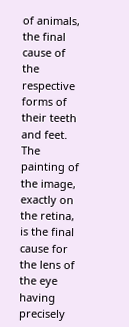of animals, the final cause of the respective forms of their teeth and feet. The painting of the image, exactly on the retina, is the final cause for the lens of the eye having precisely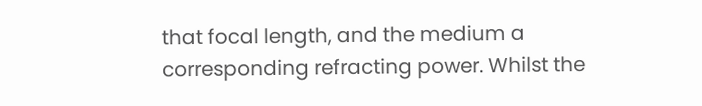that focal length, and the medium a corresponding refracting power. Whilst the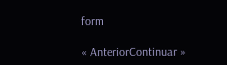form

« AnteriorContinuar »